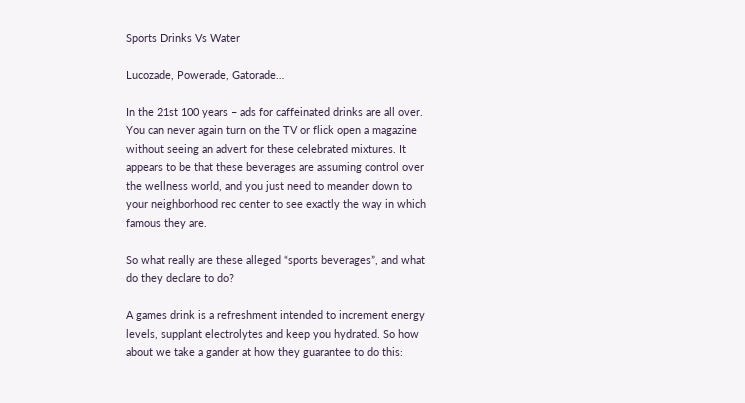Sports Drinks Vs Water

Lucozade, Powerade, Gatorade…

In the 21st 100 years – ads for caffeinated drinks are all over. You can never again turn on the TV or flick open a magazine without seeing an advert for these celebrated mixtures. It appears to be that these beverages are assuming control over the wellness world, and you just need to meander down to your neighborhood rec center to see exactly the way in which famous they are.

So what really are these alleged “sports beverages”, and what do they declare to do?

A games drink is a refreshment intended to increment energy levels, supplant electrolytes and keep you hydrated. So how about we take a gander at how they guarantee to do this: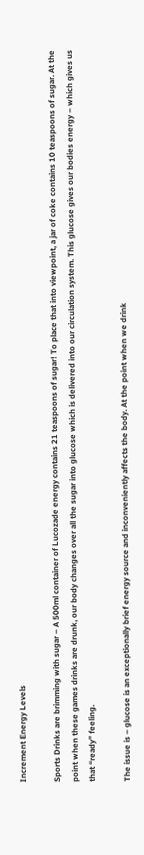Increment Energy Levels

Sports Drinks are brimming with sugar – A 500ml container of Lucozade energy contains 21 teaspoons of sugar! To place that into viewpoint, a jar of coke contains 10 teaspoons of sugar. At the point when these games drinks are drunk, our body changes over all the sugar into glucose which is delivered into our circulation system. This glucose gives our bodies energy – which gives us that “ready” feeling.

The issue is – glucose is an exceptionally brief energy source and inconveniently affects the body. At the point when we drink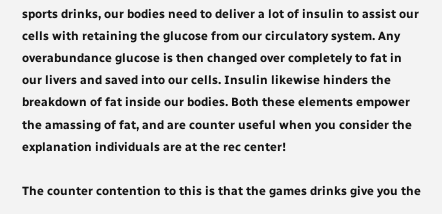sports drinks, our bodies need to deliver a lot of insulin to assist our cells with retaining the glucose from our circulatory system. Any overabundance glucose is then changed over completely to fat in our livers and saved into our cells. Insulin likewise hinders the breakdown of fat inside our bodies. Both these elements empower the amassing of fat, and are counter useful when you consider the explanation individuals are at the rec center!

The counter contention to this is that the games drinks give you the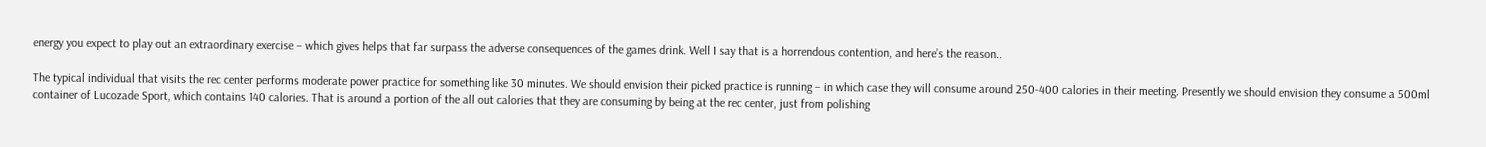energy you expect to play out an extraordinary exercise – which gives helps that far surpass the adverse consequences of the games drink. Well I say that is a horrendous contention, and here’s the reason..

The typical individual that visits the rec center performs moderate power practice for something like 30 minutes. We should envision their picked practice is running – in which case they will consume around 250-400 calories in their meeting. Presently we should envision they consume a 500ml container of Lucozade Sport, which contains 140 calories. That is around a portion of the all out calories that they are consuming by being at the rec center, just from polishing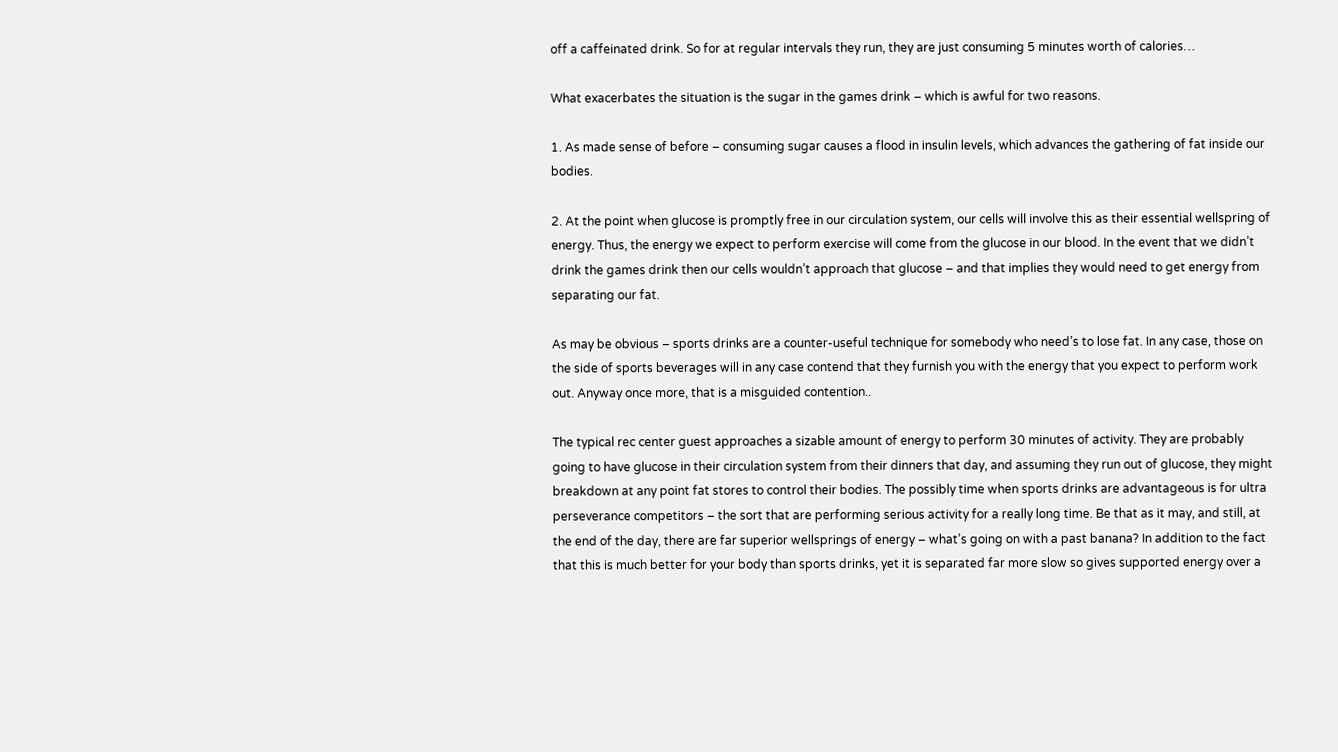off a caffeinated drink. So for at regular intervals they run, they are just consuming 5 minutes worth of calories…

What exacerbates the situation is the sugar in the games drink – which is awful for two reasons.

1. As made sense of before – consuming sugar causes a flood in insulin levels, which advances the gathering of fat inside our bodies.

2. At the point when glucose is promptly free in our circulation system, our cells will involve this as their essential wellspring of energy. Thus, the energy we expect to perform exercise will come from the glucose in our blood. In the event that we didn’t drink the games drink then our cells wouldn’t approach that glucose – and that implies they would need to get energy from separating our fat.

As may be obvious – sports drinks are a counter-useful technique for somebody who need’s to lose fat. In any case, those on the side of sports beverages will in any case contend that they furnish you with the energy that you expect to perform work out. Anyway once more, that is a misguided contention..

The typical rec center guest approaches a sizable amount of energy to perform 30 minutes of activity. They are probably going to have glucose in their circulation system from their dinners that day, and assuming they run out of glucose, they might breakdown at any point fat stores to control their bodies. The possibly time when sports drinks are advantageous is for ultra perseverance competitors – the sort that are performing serious activity for a really long time. Be that as it may, and still, at the end of the day, there are far superior wellsprings of energy – what’s going on with a past banana? In addition to the fact that this is much better for your body than sports drinks, yet it is separated far more slow so gives supported energy over a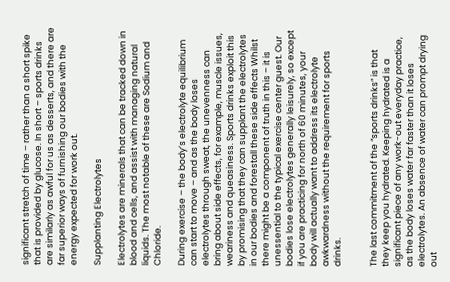significant stretch of time – rather than a short spike that is provided by glucose. In short – sports drinks are similarly as awful for us as desserts, and there are far superior ways of furnishing our bodies with the energy expected for work out.

Supplanting Electrolytes

Electrolytes are minerals that can be tracked down in blood and cells, and assist with managing natural liquids. The most notable of these are Sodium and Chloride.

During exercise – the body’s electrolyte equilibrium can start to move – and as the body loses electrolytes through sweat, the unevenness can bring about side effects, for example, muscle issues, weariness and queasiness. Sports drinks exploit this by promising that they can supplant the electrolytes in our bodies and forestall these side effects Whilst there might be a component of truth in this – it is unessential to the typical exercise center guest. Our bodies lose electrolytes generally leisurely, so except if you are practicing for north of 60 minutes, your body will actually want to address its electrolyte awkwardness without the requirement for sports drinks.


The last commitment of the “sports drinks” is that they keep you hydrated. Keeping hydrated is a significant piece of any work-out everyday practice, as the body loses water far faster than it loses electrolytes. An absence of water can prompt drying out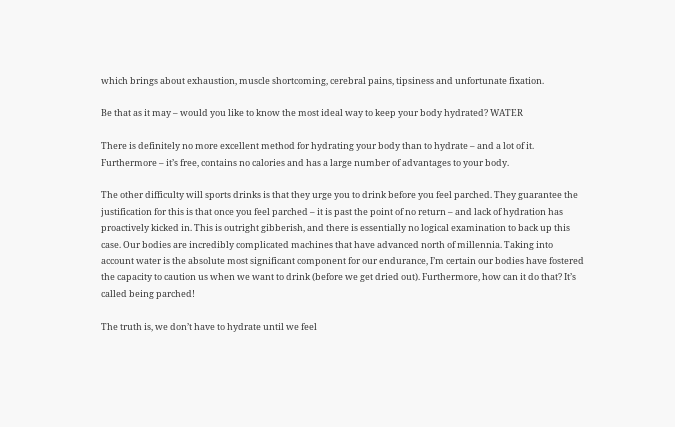which brings about exhaustion, muscle shortcoming, cerebral pains, tipsiness and unfortunate fixation.

Be that as it may – would you like to know the most ideal way to keep your body hydrated? WATER

There is definitely no more excellent method for hydrating your body than to hydrate – and a lot of it. Furthermore – it’s free, contains no calories and has a large number of advantages to your body.

The other difficulty will sports drinks is that they urge you to drink before you feel parched. They guarantee the justification for this is that once you feel parched – it is past the point of no return – and lack of hydration has proactively kicked in. This is outright gibberish, and there is essentially no logical examination to back up this case. Our bodies are incredibly complicated machines that have advanced north of millennia. Taking into account water is the absolute most significant component for our endurance, I’m certain our bodies have fostered the capacity to caution us when we want to drink (before we get dried out). Furthermore, how can it do that? It’s called being parched!

The truth is, we don’t have to hydrate until we feel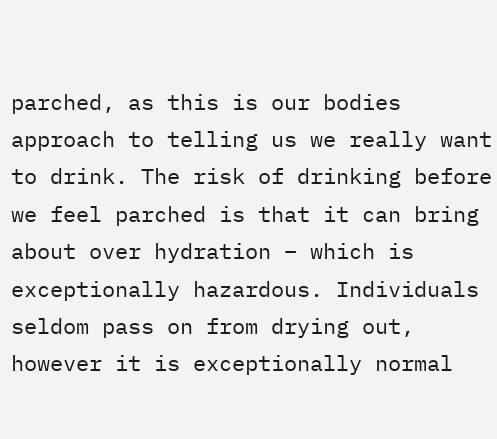parched, as this is our bodies approach to telling us we really want to drink. The risk of drinking before we feel parched is that it can bring about over hydration – which is exceptionally hazardous. Individuals seldom pass on from drying out, however it is exceptionally normal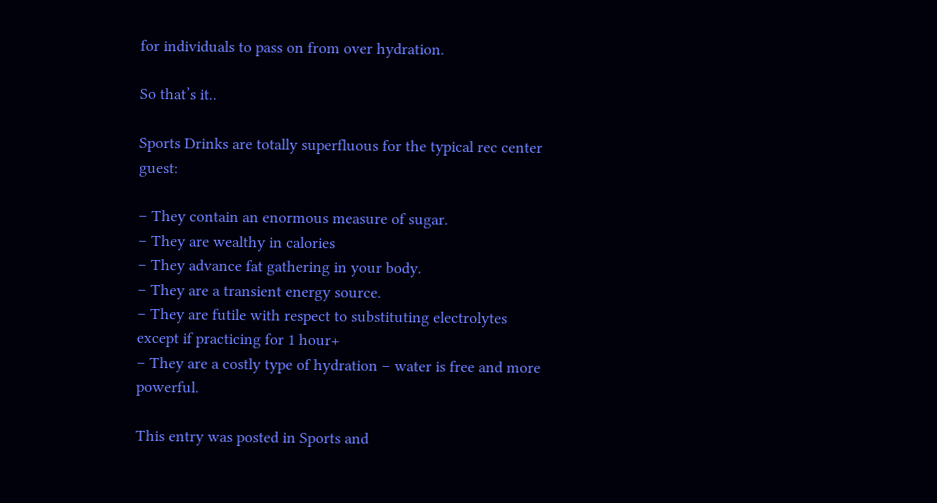for individuals to pass on from over hydration.

So that’s it..

Sports Drinks are totally superfluous for the typical rec center guest:

– They contain an enormous measure of sugar.
– They are wealthy in calories
– They advance fat gathering in your body.
– They are a transient energy source.
– They are futile with respect to substituting electrolytes except if practicing for 1 hour+
– They are a costly type of hydration – water is free and more powerful.

This entry was posted in Sports and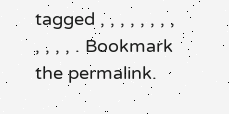tagged , , , , , , , , , , , , . Bookmark the permalink.